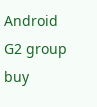Android G2 group buy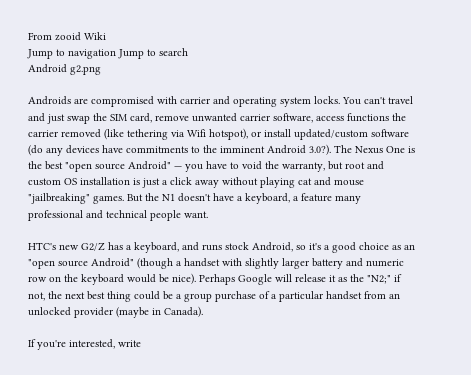From zooid Wiki
Jump to navigation Jump to search
Android g2.png

Androids are compromised with carrier and operating system locks. You can't travel and just swap the SIM card, remove unwanted carrier software, access functions the carrier removed (like tethering via Wifi hotspot), or install updated/custom software (do any devices have commitments to the imminent Android 3.0?). The Nexus One is the best "open source Android" — you have to void the warranty, but root and custom OS installation is just a click away without playing cat and mouse "jailbreaking" games. But the N1 doesn't have a keyboard, a feature many professional and technical people want.

HTC's new G2/Z has a keyboard, and runs stock Android, so it's a good choice as an "open source Android" (though a handset with slightly larger battery and numeric row on the keyboard would be nice). Perhaps Google will release it as the "N2;" if not, the next best thing could be a group purchase of a particular handset from an unlocked provider (maybe in Canada).

If you're interested, write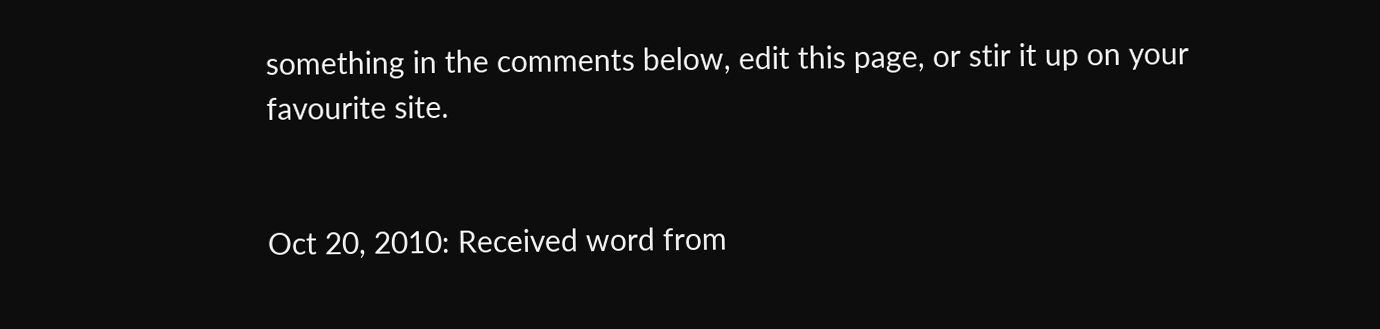something in the comments below, edit this page, or stir it up on your favourite site.


Oct 20, 2010: Received word from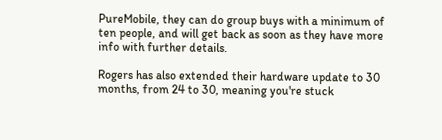PureMobile, they can do group buys with a minimum of ten people, and will get back as soon as they have more info with further details.

Rogers has also extended their hardware update to 30 months, from 24 to 30, meaning you're stuck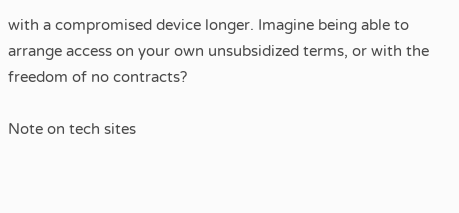with a compromised device longer. Imagine being able to arrange access on your own unsubsidized terms, or with the freedom of no contracts?

Note on tech sites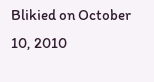Blikied on October 10, 2010